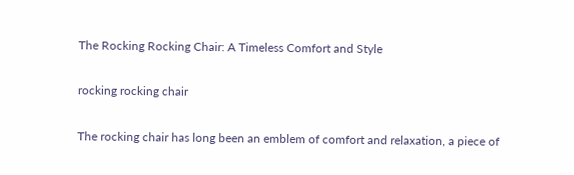The Rocking Rocking Chair: A Timeless Comfort and Style

rocking rocking chair

The rocking chair has long been an emblem of comfort and relaxation, a piece of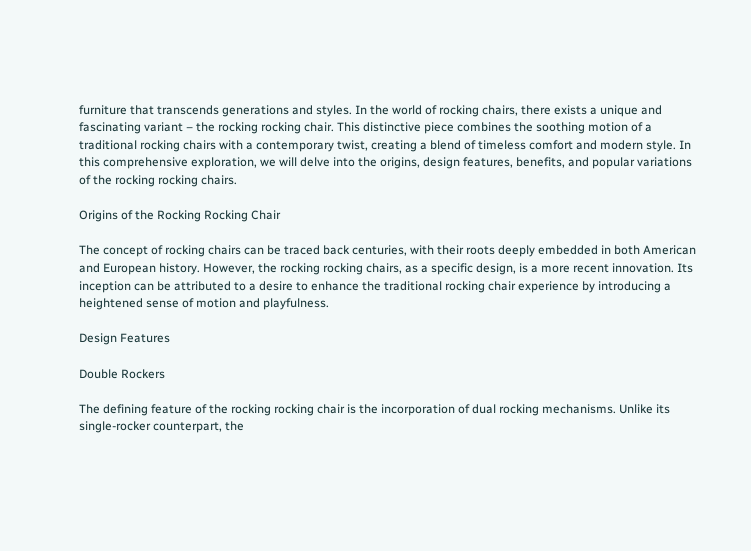furniture that transcends generations and styles. In the world of rocking chairs, there exists a unique and fascinating variant – the rocking rocking chair. This distinctive piece combines the soothing motion of a traditional rocking chairs with a contemporary twist, creating a blend of timeless comfort and modern style. In this comprehensive exploration, we will delve into the origins, design features, benefits, and popular variations of the rocking rocking chairs.

Origins of the Rocking Rocking Chair

The concept of rocking chairs can be traced back centuries, with their roots deeply embedded in both American and European history. However, the rocking rocking chairs, as a specific design, is a more recent innovation. Its inception can be attributed to a desire to enhance the traditional rocking chair experience by introducing a heightened sense of motion and playfulness.

Design Features

Double Rockers

The defining feature of the rocking rocking chair is the incorporation of dual rocking mechanisms. Unlike its single-rocker counterpart, the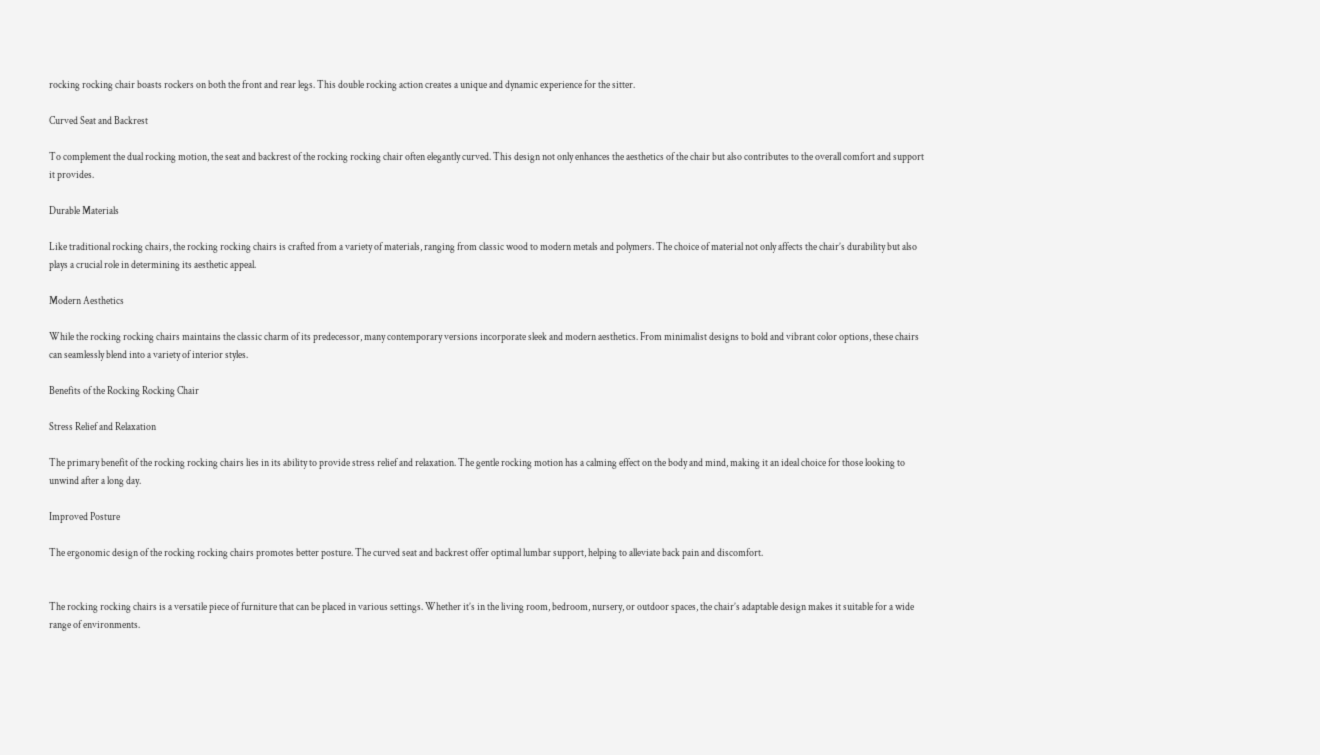rocking rocking chair boasts rockers on both the front and rear legs. This double rocking action creates a unique and dynamic experience for the sitter.

Curved Seat and Backrest

To complement the dual rocking motion, the seat and backrest of the rocking rocking chair often elegantly curved. This design not only enhances the aesthetics of the chair but also contributes to the overall comfort and support it provides.

Durable Materials

Like traditional rocking chairs, the rocking rocking chairs is crafted from a variety of materials, ranging from classic wood to modern metals and polymers. The choice of material not only affects the chair’s durability but also plays a crucial role in determining its aesthetic appeal.

Modern Aesthetics

While the rocking rocking chairs maintains the classic charm of its predecessor, many contemporary versions incorporate sleek and modern aesthetics. From minimalist designs to bold and vibrant color options, these chairs can seamlessly blend into a variety of interior styles.

Benefits of the Rocking Rocking Chair

Stress Relief and Relaxation

The primary benefit of the rocking rocking chairs lies in its ability to provide stress relief and relaxation. The gentle rocking motion has a calming effect on the body and mind, making it an ideal choice for those looking to unwind after a long day.

Improved Posture

The ergonomic design of the rocking rocking chairs promotes better posture. The curved seat and backrest offer optimal lumbar support, helping to alleviate back pain and discomfort.


The rocking rocking chairs is a versatile piece of furniture that can be placed in various settings. Whether it’s in the living room, bedroom, nursery, or outdoor spaces, the chair’s adaptable design makes it suitable for a wide range of environments.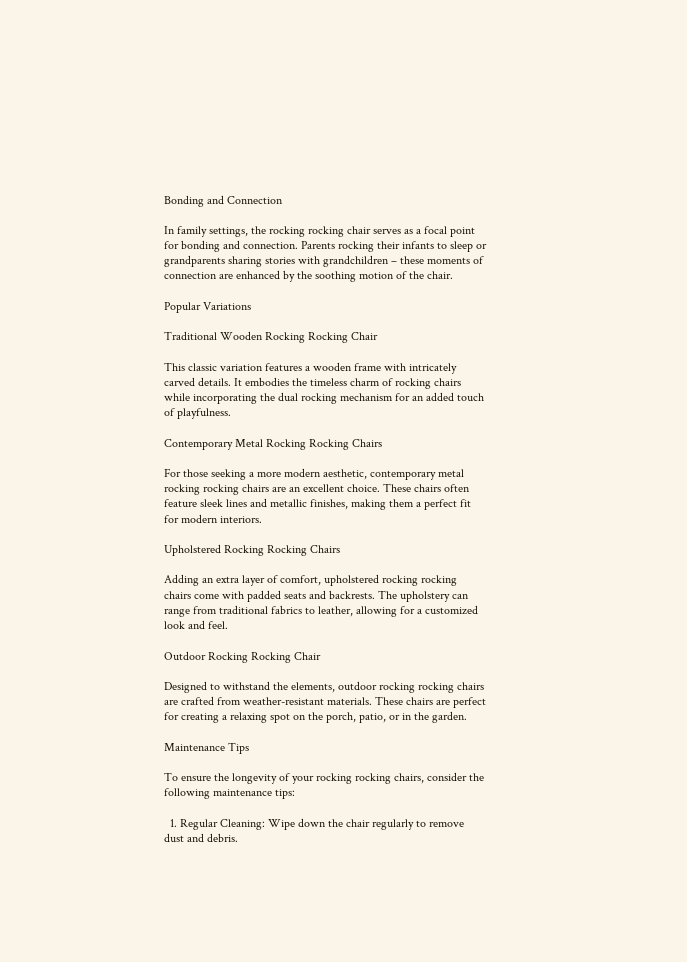Bonding and Connection

In family settings, the rocking rocking chair serves as a focal point for bonding and connection. Parents rocking their infants to sleep or grandparents sharing stories with grandchildren – these moments of connection are enhanced by the soothing motion of the chair.

Popular Variations

Traditional Wooden Rocking Rocking Chair

This classic variation features a wooden frame with intricately carved details. It embodies the timeless charm of rocking chairs while incorporating the dual rocking mechanism for an added touch of playfulness.

Contemporary Metal Rocking Rocking Chairs

For those seeking a more modern aesthetic, contemporary metal rocking rocking chairs are an excellent choice. These chairs often feature sleek lines and metallic finishes, making them a perfect fit for modern interiors.

Upholstered Rocking Rocking Chairs

Adding an extra layer of comfort, upholstered rocking rocking chairs come with padded seats and backrests. The upholstery can range from traditional fabrics to leather, allowing for a customized look and feel.

Outdoor Rocking Rocking Chair

Designed to withstand the elements, outdoor rocking rocking chairs are crafted from weather-resistant materials. These chairs are perfect for creating a relaxing spot on the porch, patio, or in the garden.

Maintenance Tips

To ensure the longevity of your rocking rocking chairs, consider the following maintenance tips:

  1. Regular Cleaning: Wipe down the chair regularly to remove dust and debris.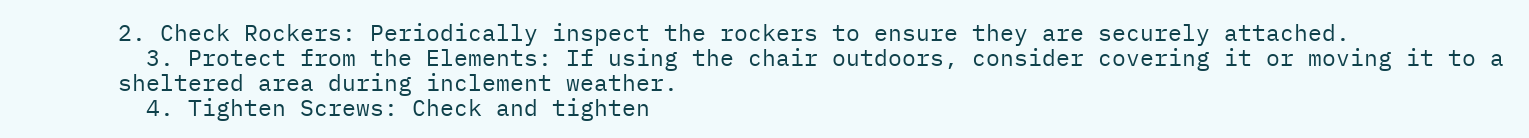2. Check Rockers: Periodically inspect the rockers to ensure they are securely attached.
  3. Protect from the Elements: If using the chair outdoors, consider covering it or moving it to a sheltered area during inclement weather.
  4. Tighten Screws: Check and tighten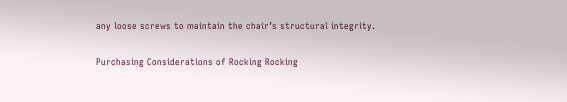any loose screws to maintain the chair’s structural integrity.

Purchasing Considerations of Rocking Rocking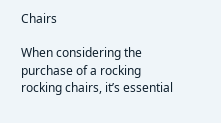Chairs

When considering the purchase of a rocking rocking chairs, it’s essential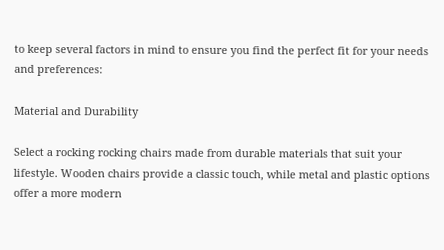to keep several factors in mind to ensure you find the perfect fit for your needs and preferences:

Material and Durability

Select a rocking rocking chairs made from durable materials that suit your lifestyle. Wooden chairs provide a classic touch, while metal and plastic options offer a more modern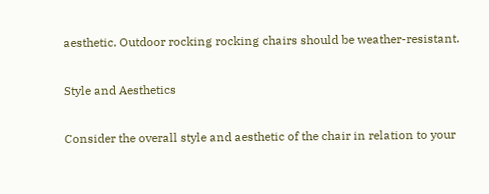aesthetic. Outdoor rocking rocking chairs should be weather-resistant.

Style and Aesthetics

Consider the overall style and aesthetic of the chair in relation to your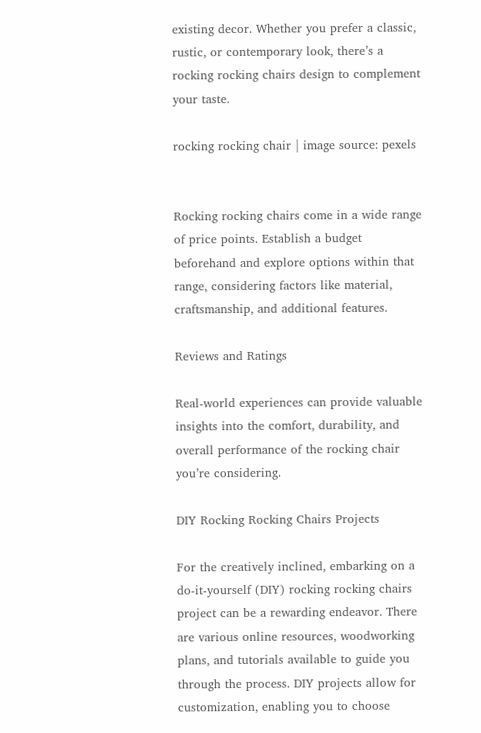existing decor. Whether you prefer a classic, rustic, or contemporary look, there’s a rocking rocking chairs design to complement your taste.

rocking rocking chair | image source: pexels


Rocking rocking chairs come in a wide range of price points. Establish a budget beforehand and explore options within that range, considering factors like material, craftsmanship, and additional features.

Reviews and Ratings

Real-world experiences can provide valuable insights into the comfort, durability, and overall performance of the rocking chair you’re considering.

DIY Rocking Rocking Chairs Projects

For the creatively inclined, embarking on a do-it-yourself (DIY) rocking rocking chairs project can be a rewarding endeavor. There are various online resources, woodworking plans, and tutorials available to guide you through the process. DIY projects allow for customization, enabling you to choose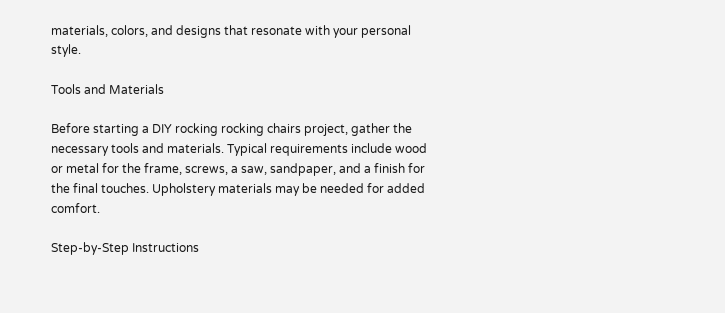materials, colors, and designs that resonate with your personal style.

Tools and Materials

Before starting a DIY rocking rocking chairs project, gather the necessary tools and materials. Typical requirements include wood or metal for the frame, screws, a saw, sandpaper, and a finish for the final touches. Upholstery materials may be needed for added comfort.

Step-by-Step Instructions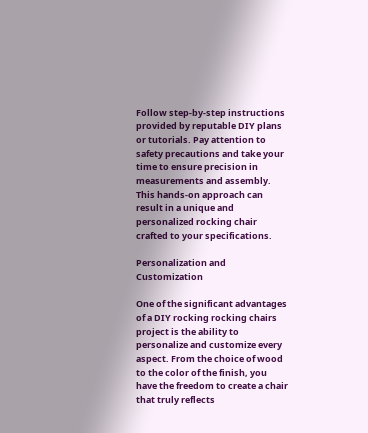Follow step-by-step instructions provided by reputable DIY plans or tutorials. Pay attention to safety precautions and take your time to ensure precision in measurements and assembly. This hands-on approach can result in a unique and personalized rocking chair crafted to your specifications.

Personalization and Customization

One of the significant advantages of a DIY rocking rocking chairs project is the ability to personalize and customize every aspect. From the choice of wood to the color of the finish, you have the freedom to create a chair that truly reflects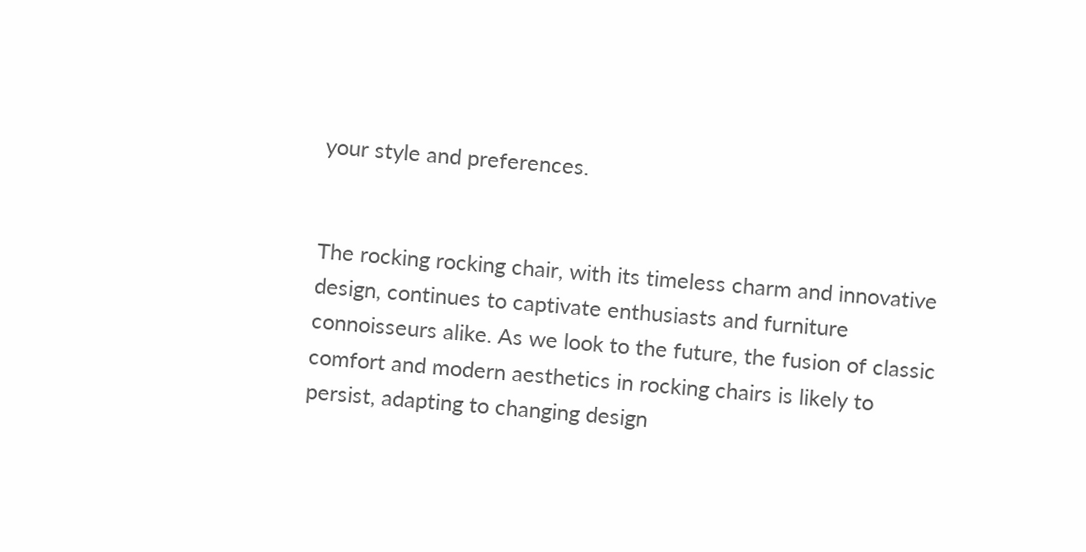your style and preferences.


The rocking rocking chair, with its timeless charm and innovative design, continues to captivate enthusiasts and furniture connoisseurs alike. As we look to the future, the fusion of classic comfort and modern aesthetics in rocking chairs is likely to persist, adapting to changing design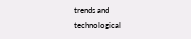trends and technological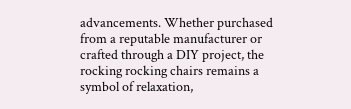advancements. Whether purchased from a reputable manufacturer or crafted through a DIY project, the rocking rocking chairs remains a symbol of relaxation,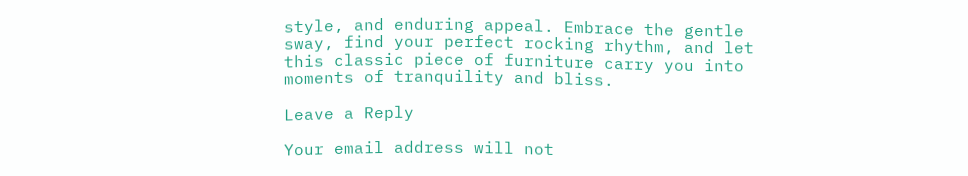style, and enduring appeal. Embrace the gentle sway, find your perfect rocking rhythm, and let this classic piece of furniture carry you into moments of tranquility and bliss.

Leave a Reply

Your email address will not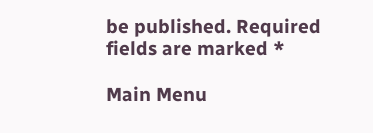be published. Required fields are marked *

Main Menu